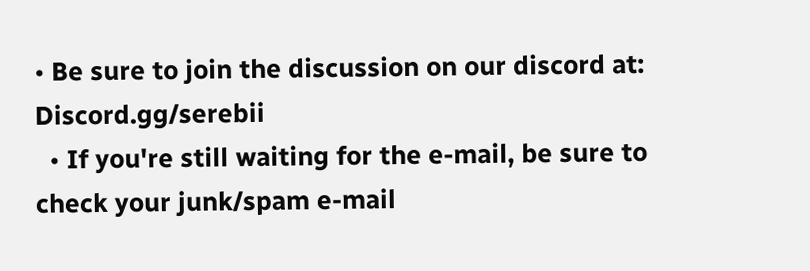• Be sure to join the discussion on our discord at: Discord.gg/serebii
  • If you're still waiting for the e-mail, be sure to check your junk/spam e-mail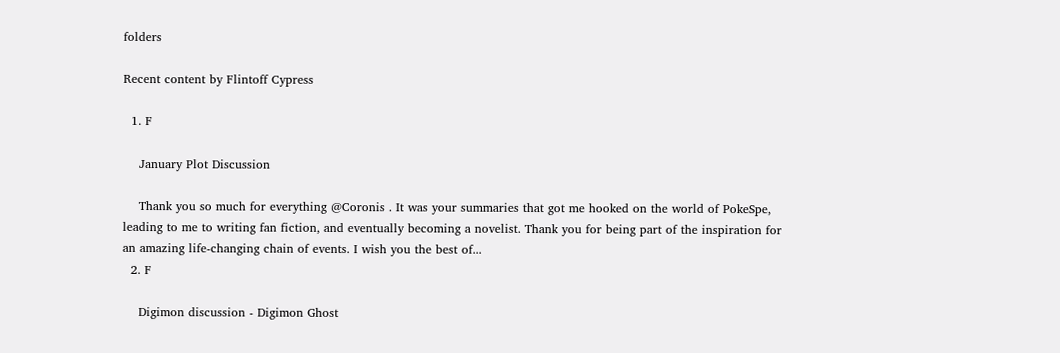folders

Recent content by Flintoff Cypress

  1. F

    January Plot Discussion

    Thank you so much for everything @Coronis . It was your summaries that got me hooked on the world of PokeSpe, leading to me to writing fan fiction, and eventually becoming a novelist. Thank you for being part of the inspiration for an amazing life-changing chain of events. I wish you the best of...
  2. F

    Digimon discussion - Digimon Ghost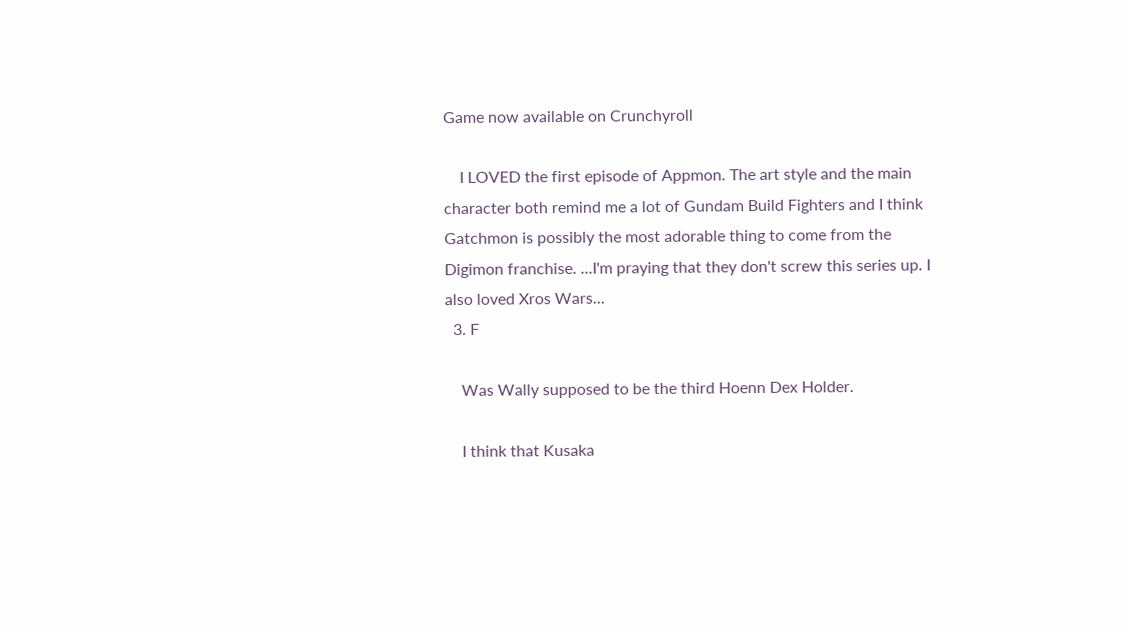Game now available on Crunchyroll

    I LOVED the first episode of Appmon. The art style and the main character both remind me a lot of Gundam Build Fighters and I think Gatchmon is possibly the most adorable thing to come from the Digimon franchise. ...I'm praying that they don't screw this series up. I also loved Xros Wars...
  3. F

    Was Wally supposed to be the third Hoenn Dex Holder.

    I think that Kusaka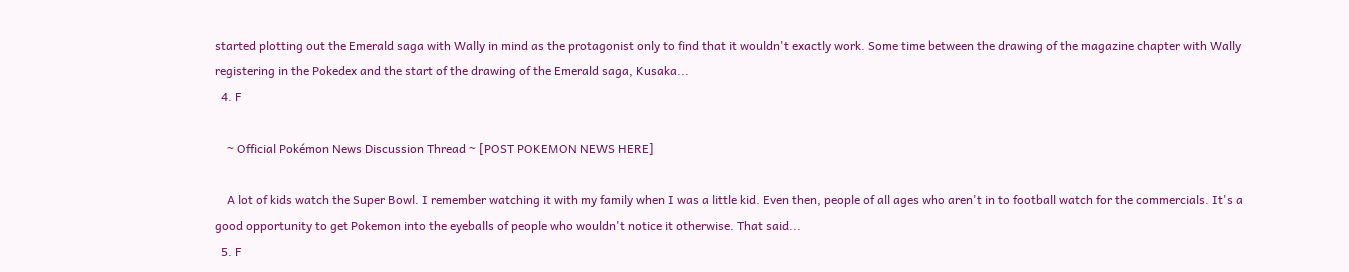started plotting out the Emerald saga with Wally in mind as the protagonist only to find that it wouldn't exactly work. Some time between the drawing of the magazine chapter with Wally registering in the Pokedex and the start of the drawing of the Emerald saga, Kusaka...
  4. F

    ~ Official Pokémon News Discussion Thread ~ [POST POKEMON NEWS HERE]

    A lot of kids watch the Super Bowl. I remember watching it with my family when I was a little kid. Even then, people of all ages who aren't in to football watch for the commercials. It's a good opportunity to get Pokemon into the eyeballs of people who wouldn't notice it otherwise. That said...
  5. F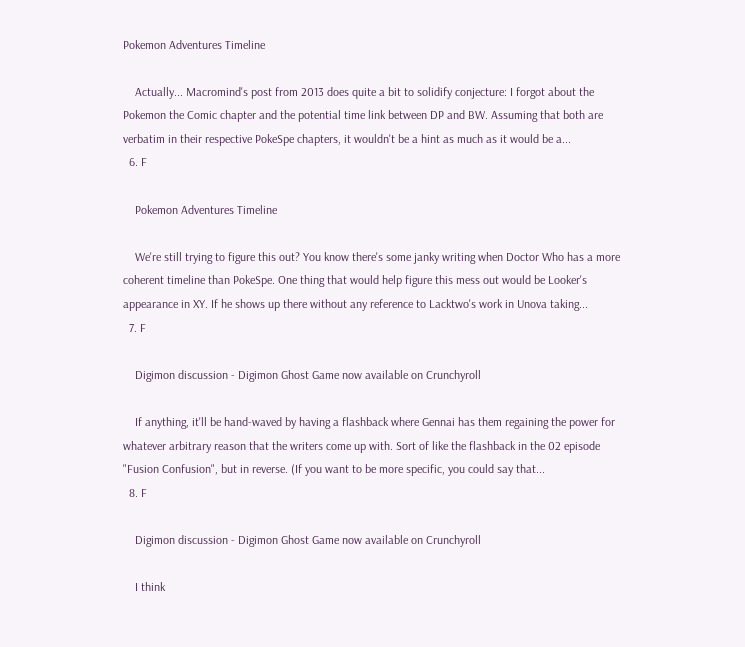Pokemon Adventures Timeline

    Actually... Macromind's post from 2013 does quite a bit to solidify conjecture: I forgot about the Pokemon the Comic chapter and the potential time link between DP and BW. Assuming that both are verbatim in their respective PokeSpe chapters, it wouldn't be a hint as much as it would be a...
  6. F

    Pokemon Adventures Timeline

    We're still trying to figure this out? You know there's some janky writing when Doctor Who has a more coherent timeline than PokeSpe. One thing that would help figure this mess out would be Looker's appearance in XY. If he shows up there without any reference to Lacktwo's work in Unova taking...
  7. F

    Digimon discussion - Digimon Ghost Game now available on Crunchyroll

    If anything, it'll be hand-waved by having a flashback where Gennai has them regaining the power for whatever arbitrary reason that the writers come up with. Sort of like the flashback in the 02 episode "Fusion Confusion", but in reverse. (If you want to be more specific, you could say that...
  8. F

    Digimon discussion - Digimon Ghost Game now available on Crunchyroll

    I think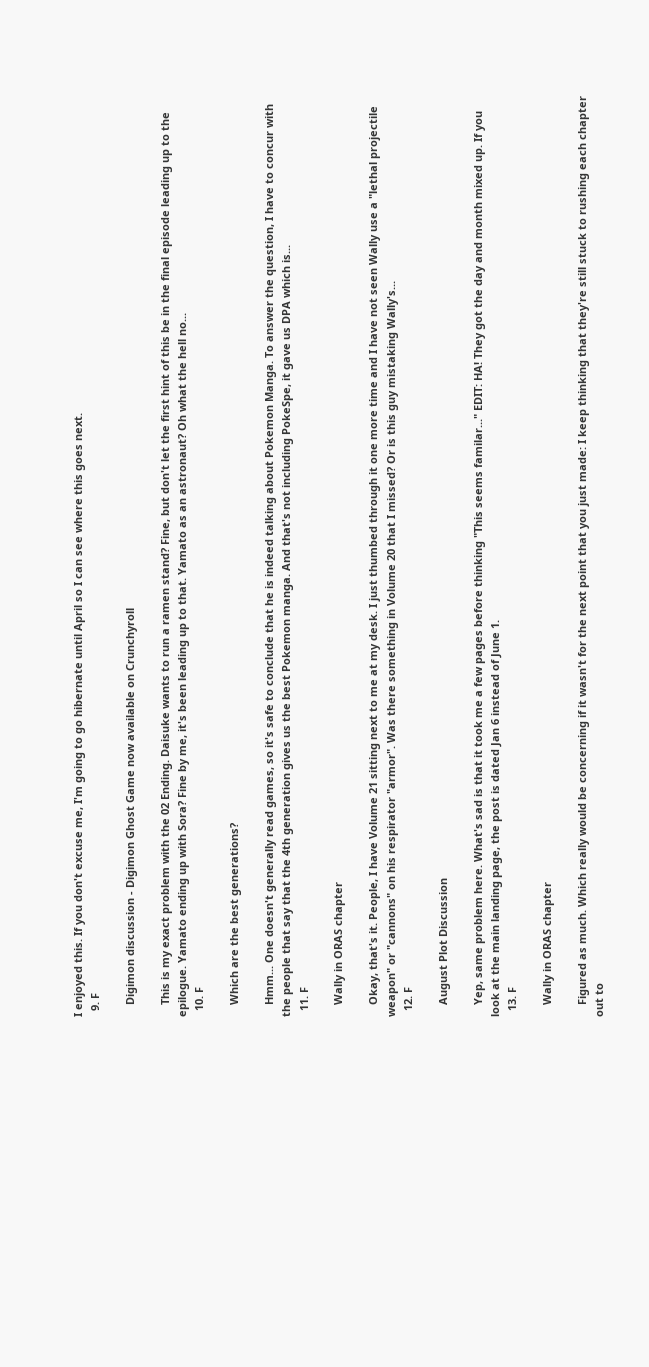I enjoyed this. If you don't excuse me, I'm going to go hibernate until April so I can see where this goes next.
  9. F

    Digimon discussion - Digimon Ghost Game now available on Crunchyroll

    This is my exact problem with the 02 Ending. Daisuke wants to run a ramen stand? Fine, but don't let the first hint of this be in the final episode leading up to the epilogue. Yamato ending up with Sora? Fine by me, it's been leading up to that. Yamato as an astronaut? Oh what the hell no...
  10. F

    Which are the best generations?

    Hmm... One doesn't generally read games, so it's safe to conclude that he is indeed talking about Pokemon Manga. To answer the question, I have to concur with the people that say that the 4th generation gives us the best Pokemon manga. And that's not including PokeSpe, it gave us DPA which is...
  11. F

    Wally in ORAS chapter

    Okay, that's it. People, I have Volume 21 sitting next to me at my desk. I just thumbed through it one more time and I have not seen Wally use a "lethal projectile weapon" or "cannons" on his respirator "armor". Was there something in Volume 20 that I missed? Or is this guy mistaking Wally's...
  12. F

    August Plot Discussion

    Yep, same problem here. What's sad is that it took me a few pages before thinking "This seems familar..." EDIT: HA! They got the day and month mixed up. If you look at the main landing page, the post is dated Jan 6 instead of June 1.
  13. F

    Wally in ORAS chapter

    Figured as much. Which really would be concerning if it wasn't for the next point that you just made: I keep thinking that they're still stuck to rushing each chapter out to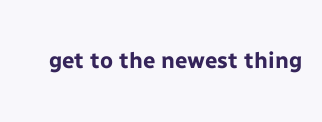get to the newest thing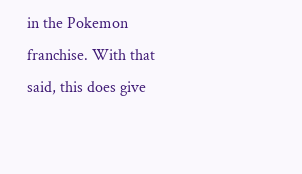in the Pokemon franchise. With that said, this does give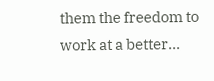them the freedom to work at a better...